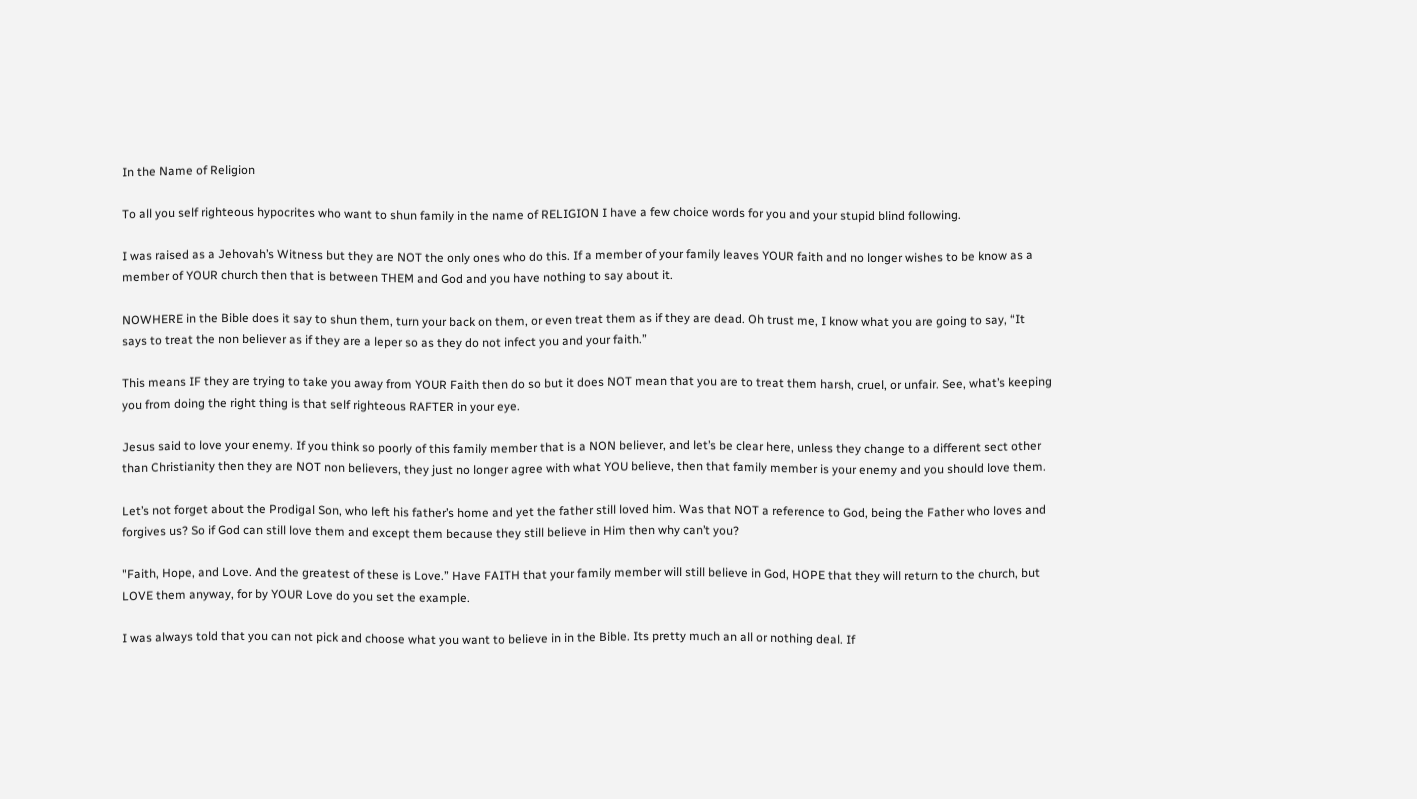In the Name of Religion

To all you self righteous hypocrites who want to shun family in the name of RELIGION I have a few choice words for you and your stupid blind following.

I was raised as a Jehovah’s Witness but they are NOT the only ones who do this. If a member of your family leaves YOUR faith and no longer wishes to be know as a member of YOUR church then that is between THEM and God and you have nothing to say about it.

NOWHERE in the Bible does it say to shun them, turn your back on them, or even treat them as if they are dead. Oh trust me, I know what you are going to say, “It says to treat the non believer as if they are a leper so as they do not infect you and your faith.”

This means IF they are trying to take you away from YOUR Faith then do so but it does NOT mean that you are to treat them harsh, cruel, or unfair. See, what’s keeping you from doing the right thing is that self righteous RAFTER in your eye.

Jesus said to love your enemy. If you think so poorly of this family member that is a NON believer, and let’s be clear here, unless they change to a different sect other than Christianity then they are NOT non believers, they just no longer agree with what YOU believe, then that family member is your enemy and you should love them.

Let’s not forget about the Prodigal Son, who left his father’s home and yet the father still loved him. Was that NOT a reference to God, being the Father who loves and forgives us? So if God can still love them and except them because they still believe in Him then why can’t you?

"Faith, Hope, and Love. And the greatest of these is Love.” Have FAITH that your family member will still believe in God, HOPE that they will return to the church, but LOVE them anyway, for by YOUR Love do you set the example.

I was always told that you can not pick and choose what you want to believe in in the Bible. Its pretty much an all or nothing deal. If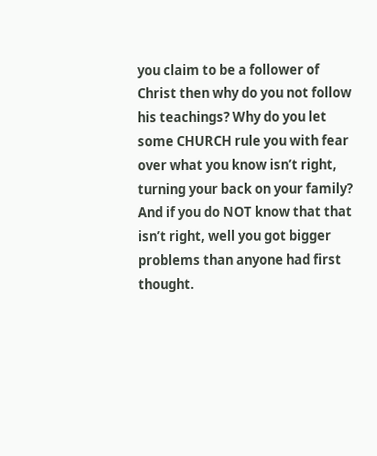you claim to be a follower of Christ then why do you not follow his teachings? Why do you let some CHURCH rule you with fear over what you know isn’t right, turning your back on your family? And if you do NOT know that that isn’t right, well you got bigger problems than anyone had first thought.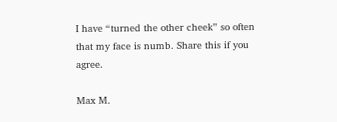I have “turned the other cheek” so often that my face is numb. Share this if you agree.

Max M.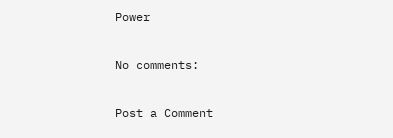Power

No comments:

Post a Comment